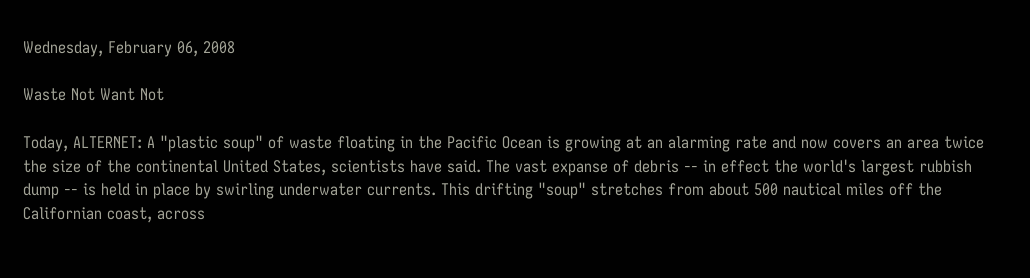Wednesday, February 06, 2008

Waste Not Want Not

Today, ALTERNET: A "plastic soup" of waste floating in the Pacific Ocean is growing at an alarming rate and now covers an area twice the size of the continental United States, scientists have said. The vast expanse of debris -- in effect the world's largest rubbish dump -- is held in place by swirling underwater currents. This drifting "soup" stretches from about 500 nautical miles off the Californian coast, across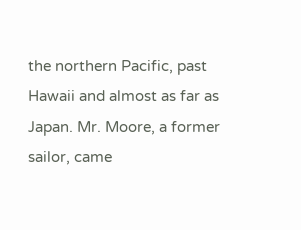the northern Pacific, past Hawaii and almost as far as Japan. Mr. Moore, a former sailor, came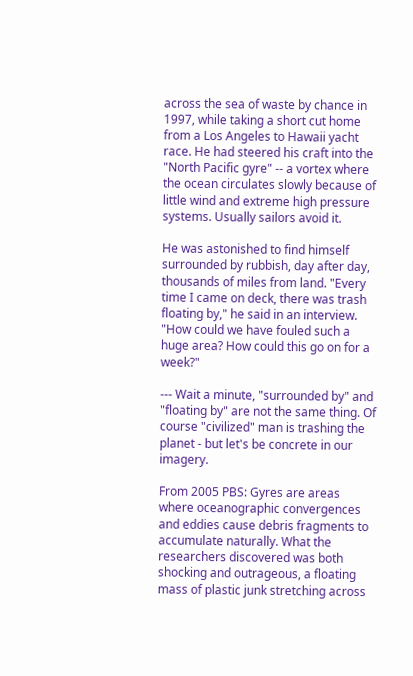across the sea of waste by chance in 1997, while taking a short cut home from a Los Angeles to Hawaii yacht race. He had steered his craft into the "North Pacific gyre" -- a vortex where the ocean circulates slowly because of little wind and extreme high pressure systems. Usually sailors avoid it.

He was astonished to find himself surrounded by rubbish, day after day, thousands of miles from land. "Every time I came on deck, there was trash floating by," he said in an interview. "How could we have fouled such a huge area? How could this go on for a week?"

--- Wait a minute, "surrounded by" and "floating by" are not the same thing. Of course "civilized" man is trashing the planet - but let's be concrete in our imagery.

From 2005 PBS: Gyres are areas where oceanographic convergences and eddies cause debris fragments to accumulate naturally. What the researchers discovered was both shocking and outrageous, a floating mass of plastic junk stretching across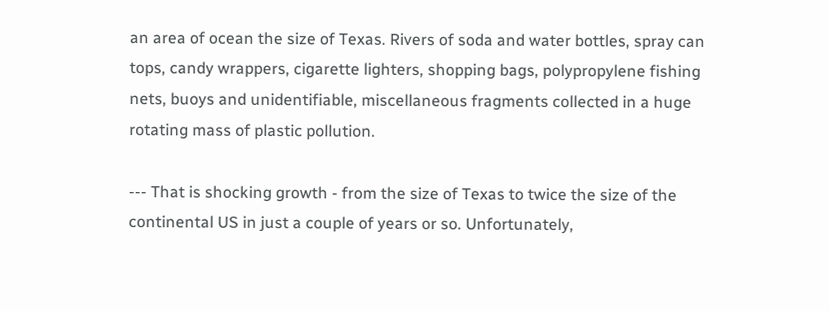an area of ocean the size of Texas. Rivers of soda and water bottles, spray can tops, candy wrappers, cigarette lighters, shopping bags, polypropylene fishing nets, buoys and unidentifiable, miscellaneous fragments collected in a huge rotating mass of plastic pollution.

--- That is shocking growth - from the size of Texas to twice the size of the continental US in just a couple of years or so. Unfortunately,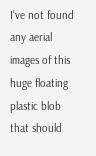I've not found any aerial images of this huge floating plastic blob that should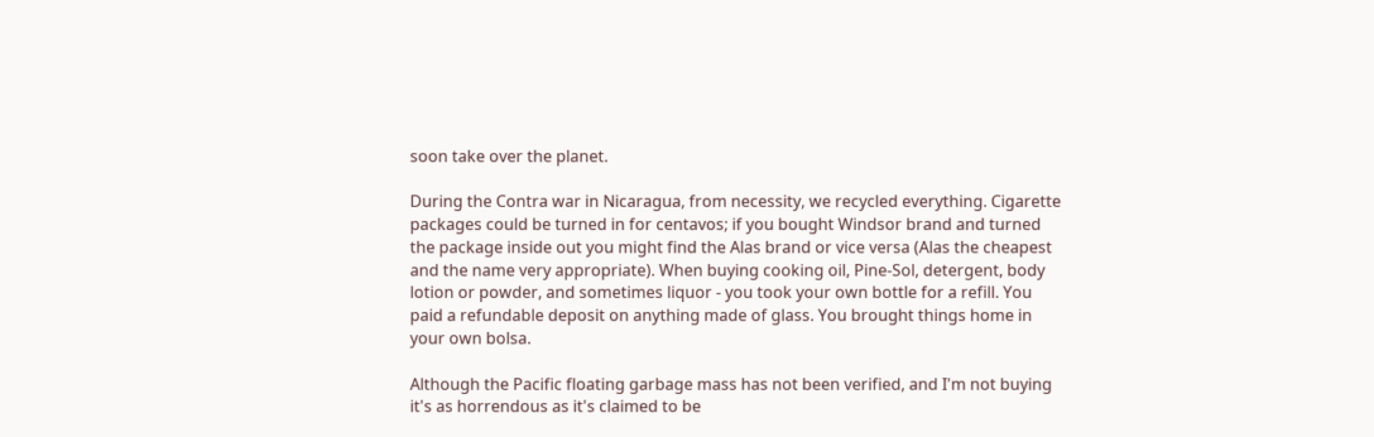soon take over the planet.

During the Contra war in Nicaragua, from necessity, we recycled everything. Cigarette packages could be turned in for centavos; if you bought Windsor brand and turned the package inside out you might find the Alas brand or vice versa (Alas the cheapest and the name very appropriate). When buying cooking oil, Pine-Sol, detergent, body lotion or powder, and sometimes liquor - you took your own bottle for a refill. You paid a refundable deposit on anything made of glass. You brought things home in your own bolsa.

Although the Pacific floating garbage mass has not been verified, and I'm not buying it's as horrendous as it's claimed to be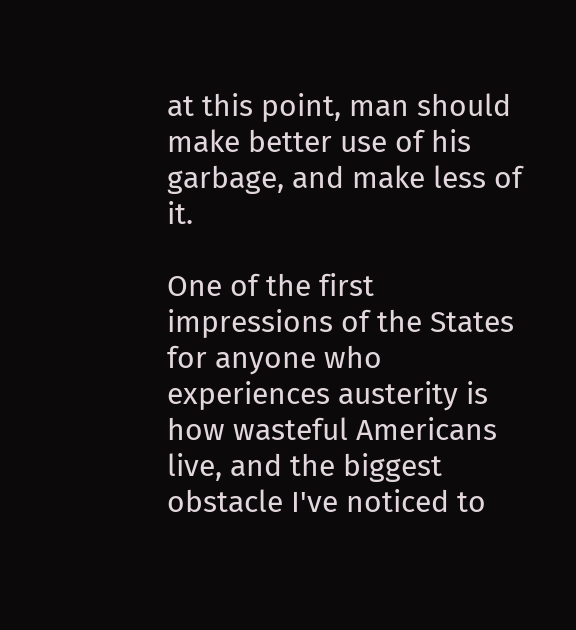at this point, man should make better use of his garbage, and make less of it.

One of the first impressions of the States for anyone who experiences austerity is how wasteful Americans live, and the biggest obstacle I've noticed to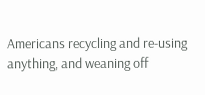Americans recycling and re-using anything, and weaning off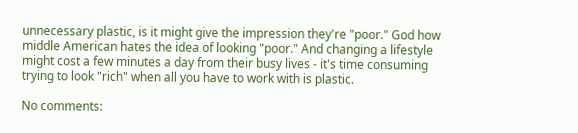unnecessary plastic, is it might give the impression they're "poor." God how middle American hates the idea of looking "poor." And changing a lifestyle might cost a few minutes a day from their busy lives - it's time consuming trying to look "rich" when all you have to work with is plastic.

No comments: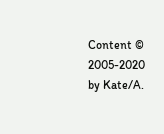Content © 2005-2020 by Kate/A.